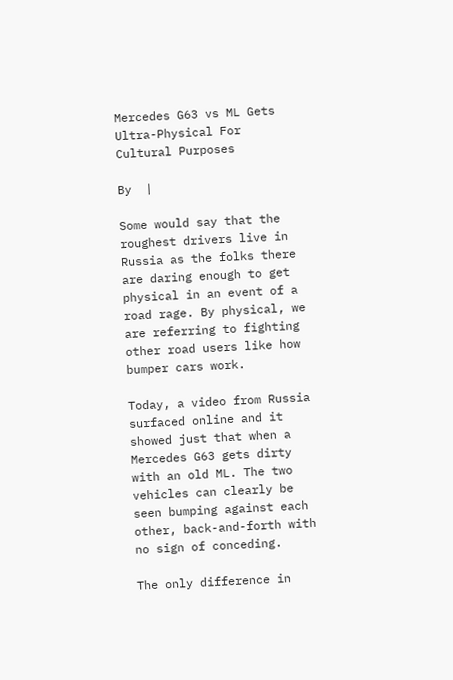Mercedes G63 vs ML Gets Ultra-Physical For Cultural Purposes

By  |

Some would say that the roughest drivers live in Russia as the folks there are daring enough to get physical in an event of a road rage. By physical, we are referring to fighting other road users like how bumper cars work.

Today, a video from Russia surfaced online and it showed just that when a Mercedes G63 gets dirty with an old ML. The two vehicles can clearly be seen bumping against each other, back-and-forth with no sign of conceding.

The only difference in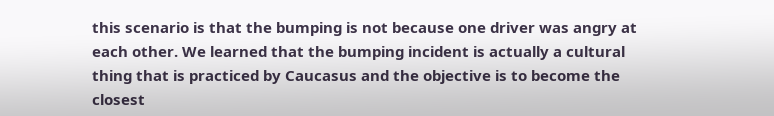this scenario is that the bumping is not because one driver was angry at each other. We learned that the bumping incident is actually a cultural thing that is practiced by Caucasus and the objective is to become the closest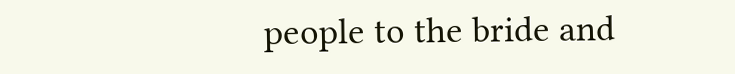people to the bride and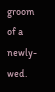groom of a newly-wed.